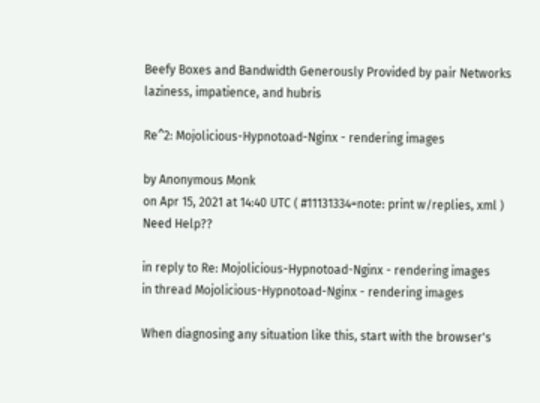Beefy Boxes and Bandwidth Generously Provided by pair Networks
laziness, impatience, and hubris

Re^2: Mojolicious-Hypnotoad-Nginx - rendering images

by Anonymous Monk
on Apr 15, 2021 at 14:40 UTC ( #11131334=note: print w/replies, xml ) Need Help??

in reply to Re: Mojolicious-Hypnotoad-Nginx - rendering images
in thread Mojolicious-Hypnotoad-Nginx - rendering images

When diagnosing any situation like this, start with the browser's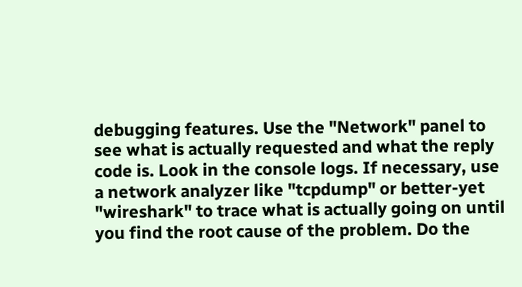debugging features. Use the "Network" panel to see what is actually requested and what the reply code is. Look in the console logs. If necessary, use a network analyzer like "tcpdump" or better-yet "wireshark" to trace what is actually going on until you find the root cause of the problem. Do the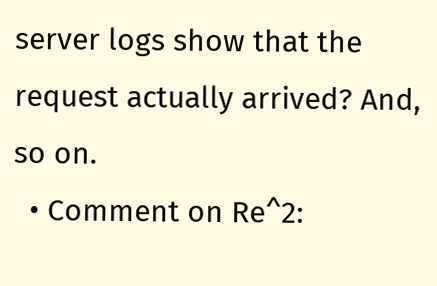server logs show that the request actually arrived? And, so on.
  • Comment on Re^2: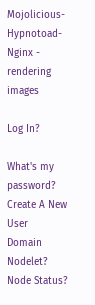Mojolicious-Hypnotoad-Nginx - rendering images

Log In?

What's my password?
Create A New User
Domain Nodelet?
Node Status?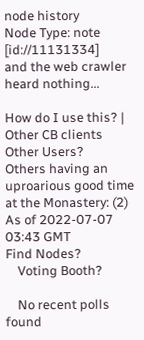node history
Node Type: note [id://11131334]
and the web crawler heard nothing...

How do I use this? | Other CB clients
Other Users?
Others having an uproarious good time at the Monastery: (2)
As of 2022-07-07 03:43 GMT
Find Nodes?
    Voting Booth?

    No recent polls found